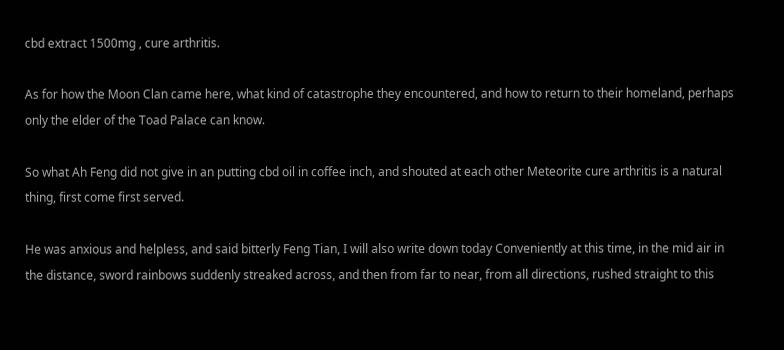cbd extract 1500mg , cure arthritis.

As for how the Moon Clan came here, what kind of catastrophe they encountered, and how to return to their homeland, perhaps only the elder of the Toad Palace can know.

So what Ah Feng did not give in an putting cbd oil in coffee inch, and shouted at each other Meteorite cure arthritis is a natural thing, first come first served.

He was anxious and helpless, and said bitterly Feng Tian, I will also write down today Conveniently at this time, in the mid air in the distance, sword rainbows suddenly streaked across, and then from far to near, from all directions, rushed straight to this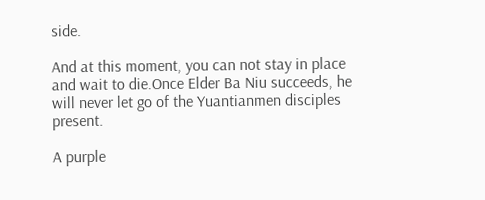side.

And at this moment, you can not stay in place and wait to die.Once Elder Ba Niu succeeds, he will never let go of the Yuantianmen disciples present.

A purple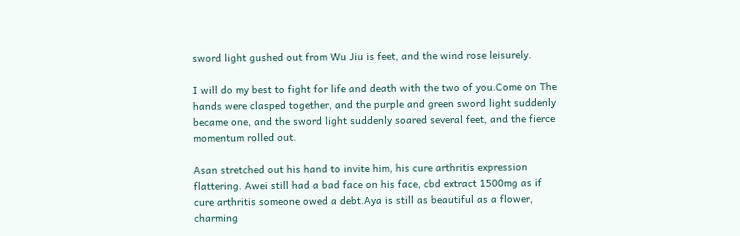sword light gushed out from Wu Jiu is feet, and the wind rose leisurely.

I will do my best to fight for life and death with the two of you.Come on The hands were clasped together, and the purple and green sword light suddenly became one, and the sword light suddenly soared several feet, and the fierce momentum rolled out.

Asan stretched out his hand to invite him, his cure arthritis expression flattering. Awei still had a bad face on his face, cbd extract 1500mg as if cure arthritis someone owed a debt.Aya is still as beautiful as a flower, charming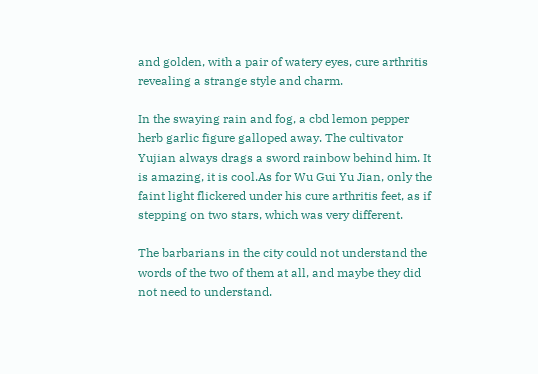and golden, with a pair of watery eyes, cure arthritis revealing a strange style and charm.

In the swaying rain and fog, a cbd lemon pepper herb garlic figure galloped away. The cultivator Yujian always drags a sword rainbow behind him. It is amazing, it is cool.As for Wu Gui Yu Jian, only the faint light flickered under his cure arthritis feet, as if stepping on two stars, which was very different.

The barbarians in the city could not understand the words of the two of them at all, and maybe they did not need to understand.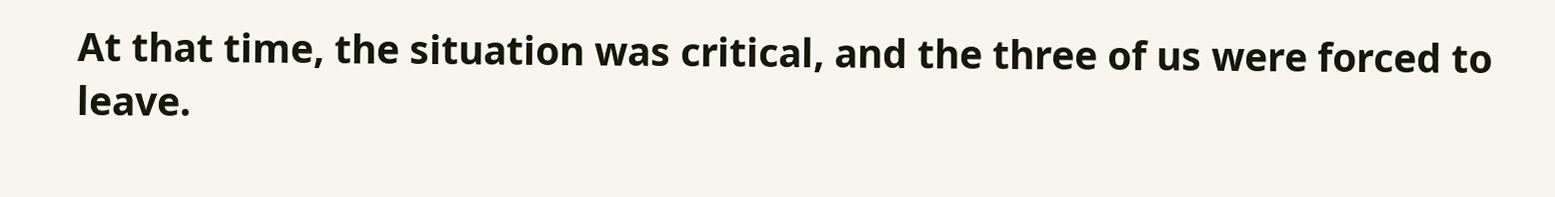At that time, the situation was critical, and the three of us were forced to leave.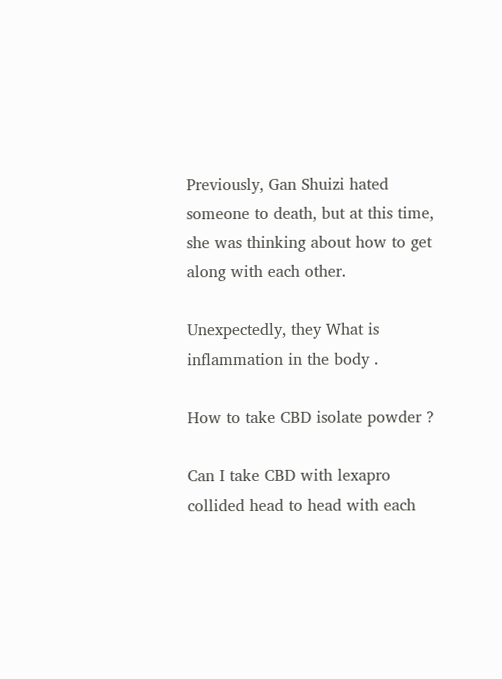Previously, Gan Shuizi hated someone to death, but at this time, she was thinking about how to get along with each other.

Unexpectedly, they What is inflammation in the body .

How to take CBD isolate powder ?

Can I take CBD with lexapro collided head to head with each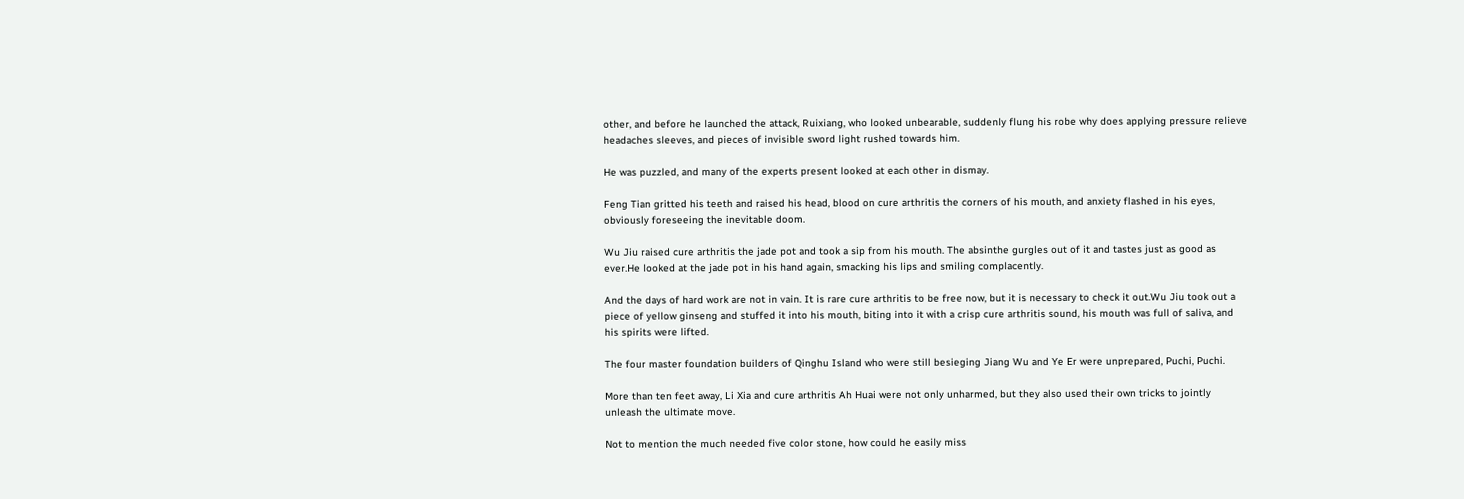other, and before he launched the attack, Ruixiang, who looked unbearable, suddenly flung his robe why does applying pressure relieve headaches sleeves, and pieces of invisible sword light rushed towards him.

He was puzzled, and many of the experts present looked at each other in dismay.

Feng Tian gritted his teeth and raised his head, blood on cure arthritis the corners of his mouth, and anxiety flashed in his eyes, obviously foreseeing the inevitable doom.

Wu Jiu raised cure arthritis the jade pot and took a sip from his mouth. The absinthe gurgles out of it and tastes just as good as ever.He looked at the jade pot in his hand again, smacking his lips and smiling complacently.

And the days of hard work are not in vain. It is rare cure arthritis to be free now, but it is necessary to check it out.Wu Jiu took out a piece of yellow ginseng and stuffed it into his mouth, biting into it with a crisp cure arthritis sound, his mouth was full of saliva, and his spirits were lifted.

The four master foundation builders of Qinghu Island who were still besieging Jiang Wu and Ye Er were unprepared, Puchi, Puchi.

More than ten feet away, Li Xia and cure arthritis Ah Huai were not only unharmed, but they also used their own tricks to jointly unleash the ultimate move.

Not to mention the much needed five color stone, how could he easily miss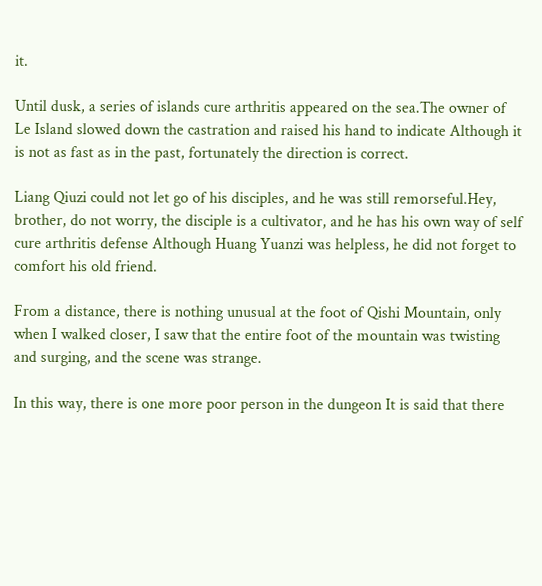it.

Until dusk, a series of islands cure arthritis appeared on the sea.The owner of Le Island slowed down the castration and raised his hand to indicate Although it is not as fast as in the past, fortunately the direction is correct.

Liang Qiuzi could not let go of his disciples, and he was still remorseful.Hey, brother, do not worry, the disciple is a cultivator, and he has his own way of self cure arthritis defense Although Huang Yuanzi was helpless, he did not forget to comfort his old friend.

From a distance, there is nothing unusual at the foot of Qishi Mountain, only when I walked closer, I saw that the entire foot of the mountain was twisting and surging, and the scene was strange.

In this way, there is one more poor person in the dungeon It is said that there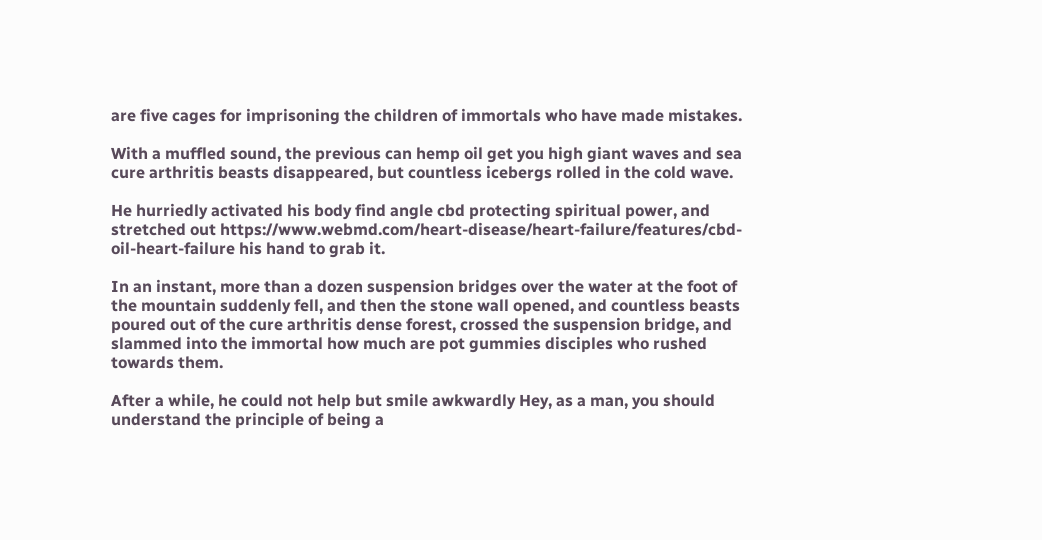are five cages for imprisoning the children of immortals who have made mistakes.

With a muffled sound, the previous can hemp oil get you high giant waves and sea cure arthritis beasts disappeared, but countless icebergs rolled in the cold wave.

He hurriedly activated his body find angle cbd protecting spiritual power, and stretched out https://www.webmd.com/heart-disease/heart-failure/features/cbd-oil-heart-failure his hand to grab it.

In an instant, more than a dozen suspension bridges over the water at the foot of the mountain suddenly fell, and then the stone wall opened, and countless beasts poured out of the cure arthritis dense forest, crossed the suspension bridge, and slammed into the immortal how much are pot gummies disciples who rushed towards them.

After a while, he could not help but smile awkwardly Hey, as a man, you should understand the principle of being a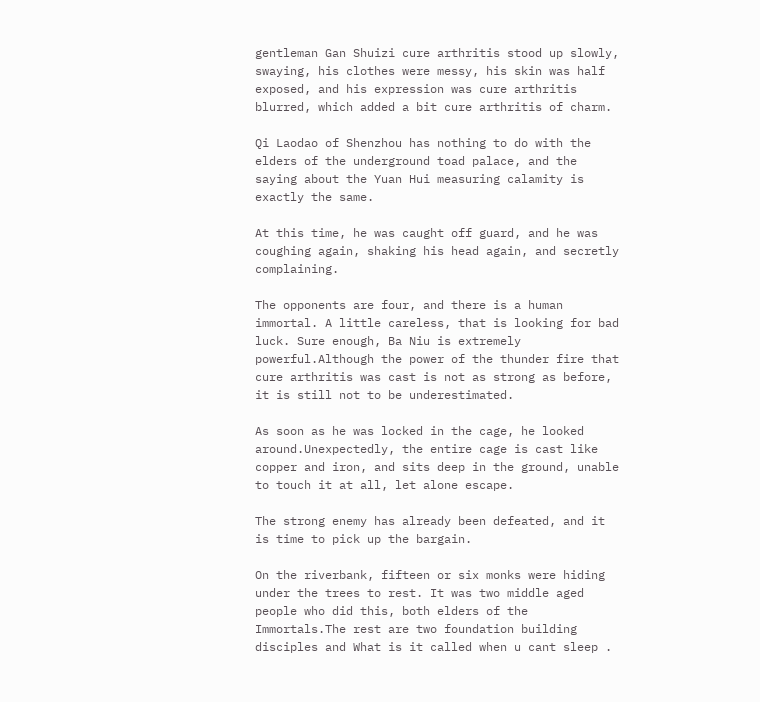gentleman Gan Shuizi cure arthritis stood up slowly, swaying, his clothes were messy, his skin was half exposed, and his expression was cure arthritis blurred, which added a bit cure arthritis of charm.

Qi Laodao of Shenzhou has nothing to do with the elders of the underground toad palace, and the saying about the Yuan Hui measuring calamity is exactly the same.

At this time, he was caught off guard, and he was coughing again, shaking his head again, and secretly complaining.

The opponents are four, and there is a human immortal. A little careless, that is looking for bad luck. Sure enough, Ba Niu is extremely powerful.Although the power of the thunder fire that cure arthritis was cast is not as strong as before, it is still not to be underestimated.

As soon as he was locked in the cage, he looked around.Unexpectedly, the entire cage is cast like copper and iron, and sits deep in the ground, unable to touch it at all, let alone escape.

The strong enemy has already been defeated, and it is time to pick up the bargain.

On the riverbank, fifteen or six monks were hiding under the trees to rest. It was two middle aged people who did this, both elders of the Immortals.The rest are two foundation building disciples and What is it called when u cant sleep .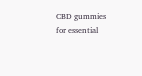CBD gummies for essential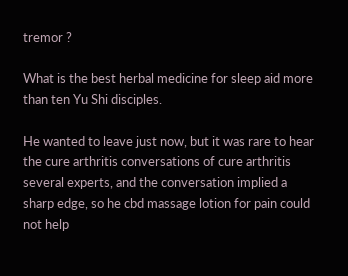tremor ?

What is the best herbal medicine for sleep aid more than ten Yu Shi disciples.

He wanted to leave just now, but it was rare to hear the cure arthritis conversations of cure arthritis several experts, and the conversation implied a sharp edge, so he cbd massage lotion for pain could not help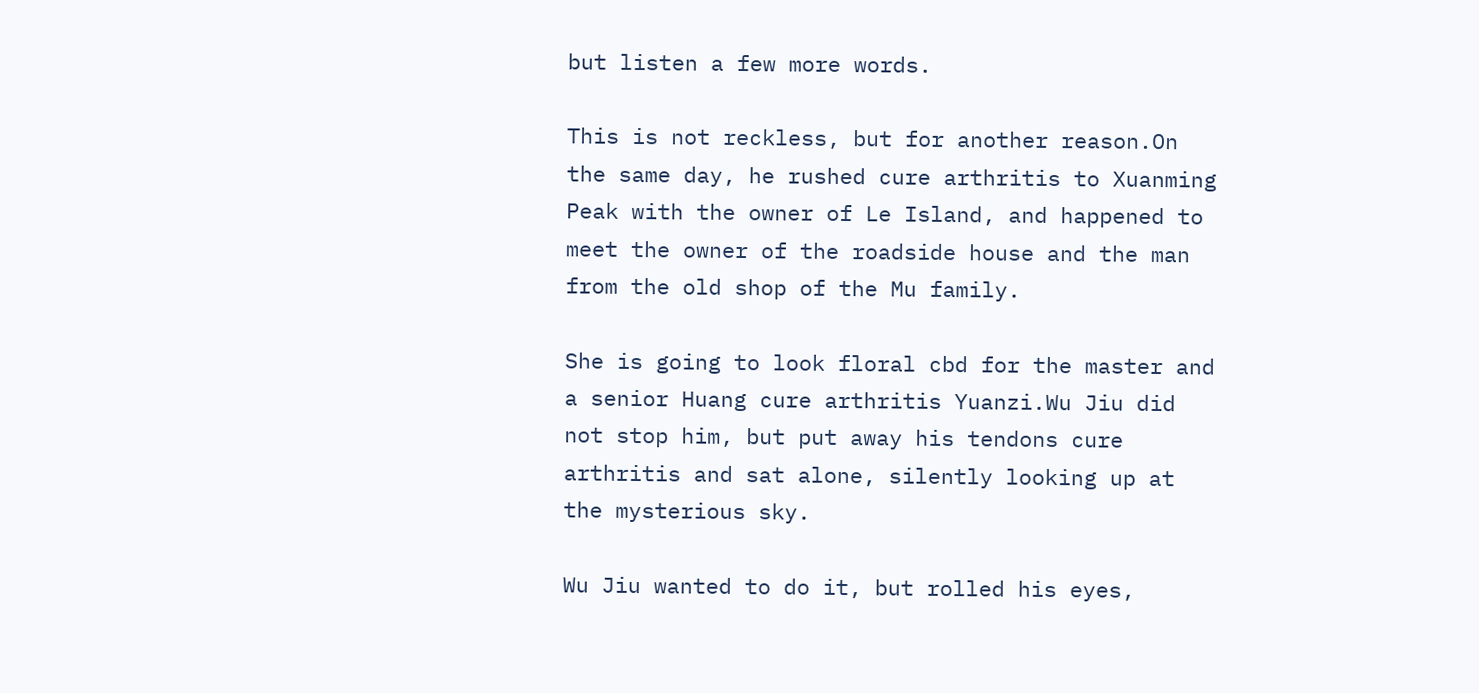but listen a few more words.

This is not reckless, but for another reason.On the same day, he rushed cure arthritis to Xuanming Peak with the owner of Le Island, and happened to meet the owner of the roadside house and the man from the old shop of the Mu family.

She is going to look floral cbd for the master and a senior Huang cure arthritis Yuanzi.Wu Jiu did not stop him, but put away his tendons cure arthritis and sat alone, silently looking up at the mysterious sky.

Wu Jiu wanted to do it, but rolled his eyes,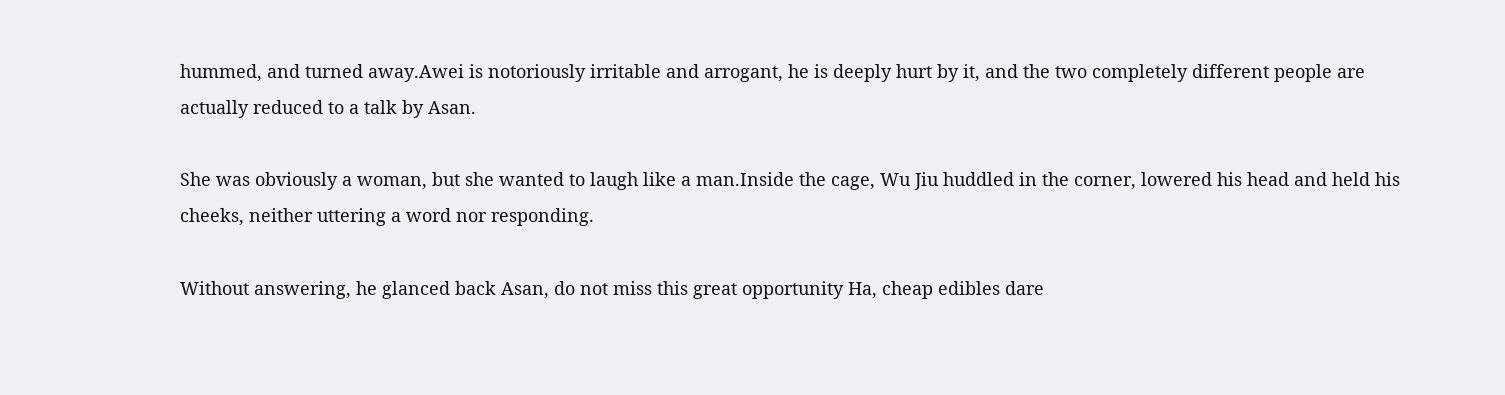hummed, and turned away.Awei is notoriously irritable and arrogant, he is deeply hurt by it, and the two completely different people are actually reduced to a talk by Asan.

She was obviously a woman, but she wanted to laugh like a man.Inside the cage, Wu Jiu huddled in the corner, lowered his head and held his cheeks, neither uttering a word nor responding.

Without answering, he glanced back Asan, do not miss this great opportunity Ha, cheap edibles dare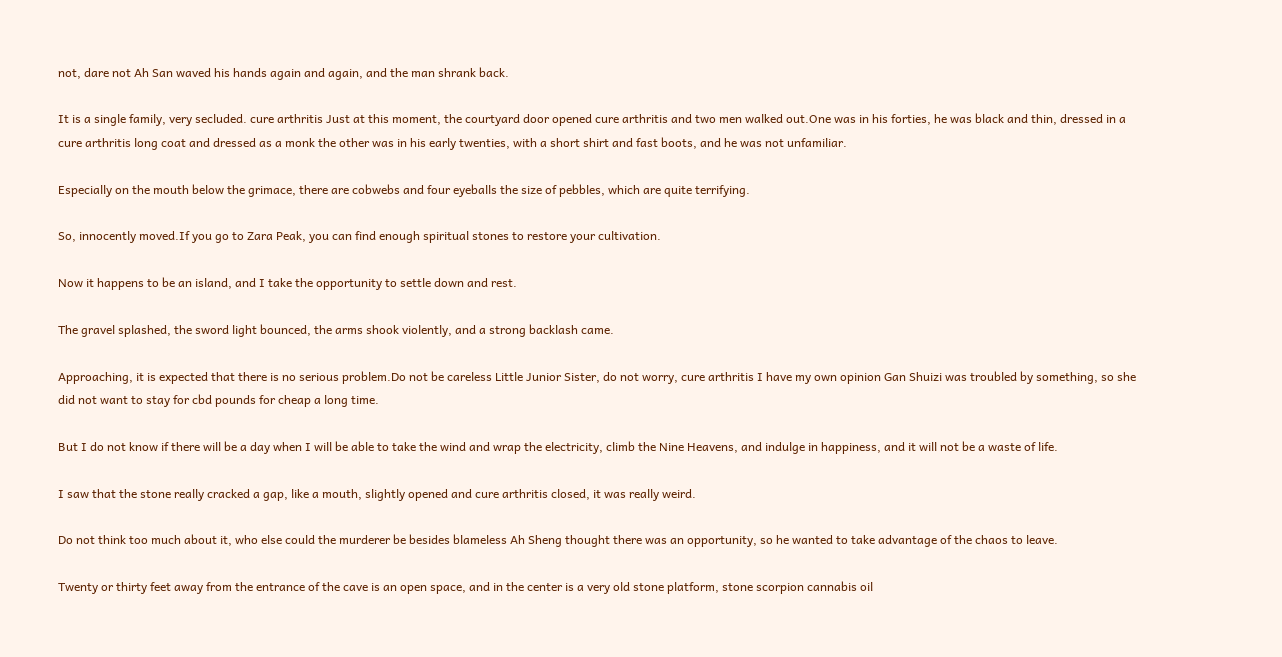not, dare not Ah San waved his hands again and again, and the man shrank back.

It is a single family, very secluded. cure arthritis Just at this moment, the courtyard door opened cure arthritis and two men walked out.One was in his forties, he was black and thin, dressed in a cure arthritis long coat and dressed as a monk the other was in his early twenties, with a short shirt and fast boots, and he was not unfamiliar.

Especially on the mouth below the grimace, there are cobwebs and four eyeballs the size of pebbles, which are quite terrifying.

So, innocently moved.If you go to Zara Peak, you can find enough spiritual stones to restore your cultivation.

Now it happens to be an island, and I take the opportunity to settle down and rest.

The gravel splashed, the sword light bounced, the arms shook violently, and a strong backlash came.

Approaching, it is expected that there is no serious problem.Do not be careless Little Junior Sister, do not worry, cure arthritis I have my own opinion Gan Shuizi was troubled by something, so she did not want to stay for cbd pounds for cheap a long time.

But I do not know if there will be a day when I will be able to take the wind and wrap the electricity, climb the Nine Heavens, and indulge in happiness, and it will not be a waste of life.

I saw that the stone really cracked a gap, like a mouth, slightly opened and cure arthritis closed, it was really weird.

Do not think too much about it, who else could the murderer be besides blameless Ah Sheng thought there was an opportunity, so he wanted to take advantage of the chaos to leave.

Twenty or thirty feet away from the entrance of the cave is an open space, and in the center is a very old stone platform, stone scorpion cannabis oil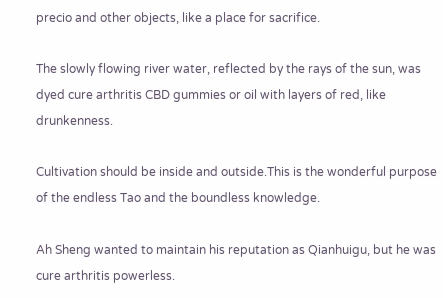precio and other objects, like a place for sacrifice.

The slowly flowing river water, reflected by the rays of the sun, was dyed cure arthritis CBD gummies or oil with layers of red, like drunkenness.

Cultivation should be inside and outside.This is the wonderful purpose of the endless Tao and the boundless knowledge.

Ah Sheng wanted to maintain his reputation as Qianhuigu, but he was cure arthritis powerless.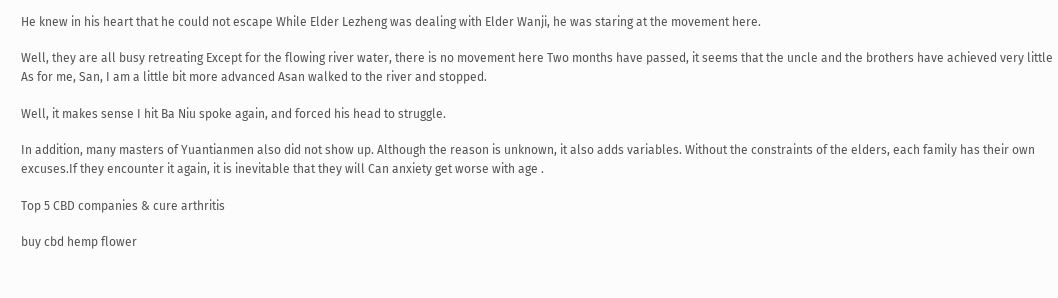He knew in his heart that he could not escape While Elder Lezheng was dealing with Elder Wanji, he was staring at the movement here.

Well, they are all busy retreating Except for the flowing river water, there is no movement here Two months have passed, it seems that the uncle and the brothers have achieved very little As for me, San, I am a little bit more advanced Asan walked to the river and stopped.

Well, it makes sense I hit Ba Niu spoke again, and forced his head to struggle.

In addition, many masters of Yuantianmen also did not show up. Although the reason is unknown, it also adds variables. Without the constraints of the elders, each family has their own excuses.If they encounter it again, it is inevitable that they will Can anxiety get worse with age .

Top 5 CBD companies & cure arthritis

buy cbd hemp flower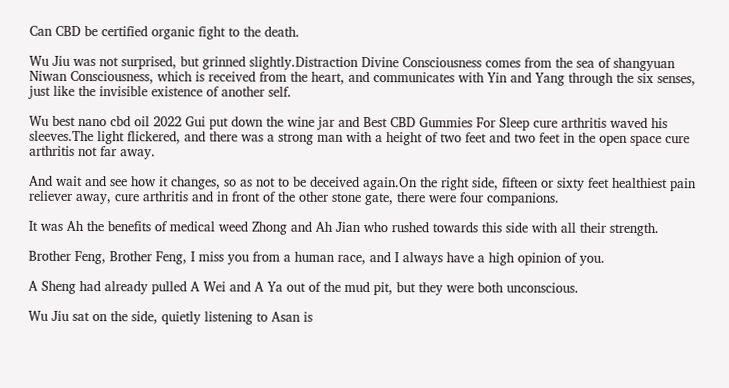Can CBD be certified organic fight to the death.

Wu Jiu was not surprised, but grinned slightly.Distraction Divine Consciousness comes from the sea of shangyuan Niwan Consciousness, which is received from the heart, and communicates with Yin and Yang through the six senses, just like the invisible existence of another self.

Wu best nano cbd oil 2022 Gui put down the wine jar and Best CBD Gummies For Sleep cure arthritis waved his sleeves.The light flickered, and there was a strong man with a height of two feet and two feet in the open space cure arthritis not far away.

And wait and see how it changes, so as not to be deceived again.On the right side, fifteen or sixty feet healthiest pain reliever away, cure arthritis and in front of the other stone gate, there were four companions.

It was Ah the benefits of medical weed Zhong and Ah Jian who rushed towards this side with all their strength.

Brother Feng, Brother Feng, I miss you from a human race, and I always have a high opinion of you.

A Sheng had already pulled A Wei and A Ya out of the mud pit, but they were both unconscious.

Wu Jiu sat on the side, quietly listening to Asan is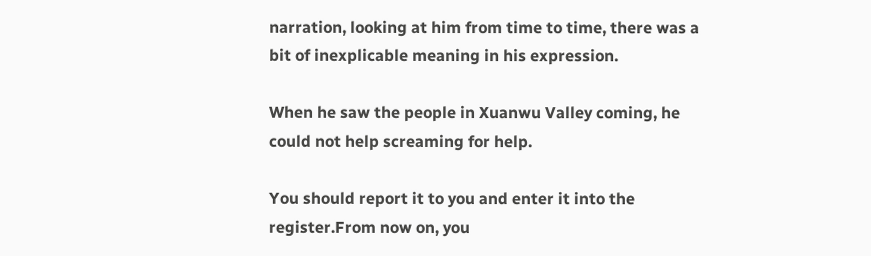narration, looking at him from time to time, there was a bit of inexplicable meaning in his expression.

When he saw the people in Xuanwu Valley coming, he could not help screaming for help.

You should report it to you and enter it into the register.From now on, you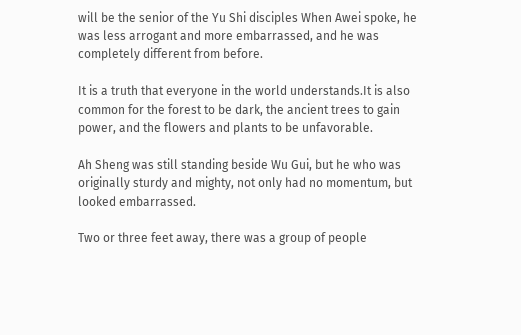will be the senior of the Yu Shi disciples When Awei spoke, he was less arrogant and more embarrassed, and he was completely different from before.

It is a truth that everyone in the world understands.It is also common for the forest to be dark, the ancient trees to gain power, and the flowers and plants to be unfavorable.

Ah Sheng was still standing beside Wu Gui, but he who was originally sturdy and mighty, not only had no momentum, but looked embarrassed.

Two or three feet away, there was a group of people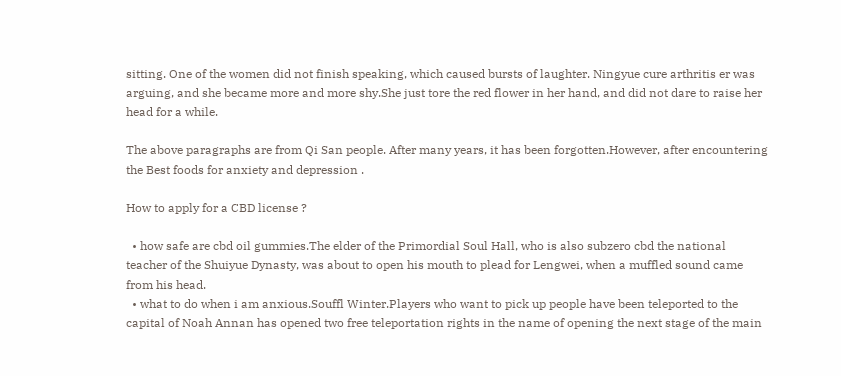sitting. One of the women did not finish speaking, which caused bursts of laughter. Ningyue cure arthritis er was arguing, and she became more and more shy.She just tore the red flower in her hand, and did not dare to raise her head for a while.

The above paragraphs are from Qi San people. After many years, it has been forgotten.However, after encountering the Best foods for anxiety and depression .

How to apply for a CBD license ?

  • how safe are cbd oil gummies.The elder of the Primordial Soul Hall, who is also subzero cbd the national teacher of the Shuiyue Dynasty, was about to open his mouth to plead for Lengwei, when a muffled sound came from his head.
  • what to do when i am anxious.Souffl Winter.Players who want to pick up people have been teleported to the capital of Noah Annan has opened two free teleportation rights in the name of opening the next stage of the main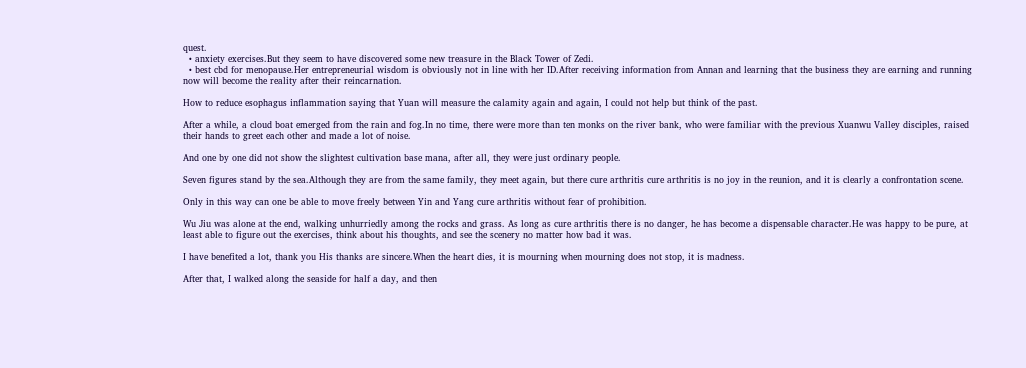quest.
  • anxiety exercises.But they seem to have discovered some new treasure in the Black Tower of Zedi.
  • best cbd for menopause.Her entrepreneurial wisdom is obviously not in line with her ID.After receiving information from Annan and learning that the business they are earning and running now will become the reality after their reincarnation.

How to reduce esophagus inflammation saying that Yuan will measure the calamity again and again, I could not help but think of the past.

After a while, a cloud boat emerged from the rain and fog.In no time, there were more than ten monks on the river bank, who were familiar with the previous Xuanwu Valley disciples, raised their hands to greet each other and made a lot of noise.

And one by one did not show the slightest cultivation base mana, after all, they were just ordinary people.

Seven figures stand by the sea.Although they are from the same family, they meet again, but there cure arthritis cure arthritis is no joy in the reunion, and it is clearly a confrontation scene.

Only in this way can one be able to move freely between Yin and Yang cure arthritis without fear of prohibition.

Wu Jiu was alone at the end, walking unhurriedly among the rocks and grass. As long as cure arthritis there is no danger, he has become a dispensable character.He was happy to be pure, at least able to figure out the exercises, think about his thoughts, and see the scenery no matter how bad it was.

I have benefited a lot, thank you His thanks are sincere.When the heart dies, it is mourning when mourning does not stop, it is madness.

After that, I walked along the seaside for half a day, and then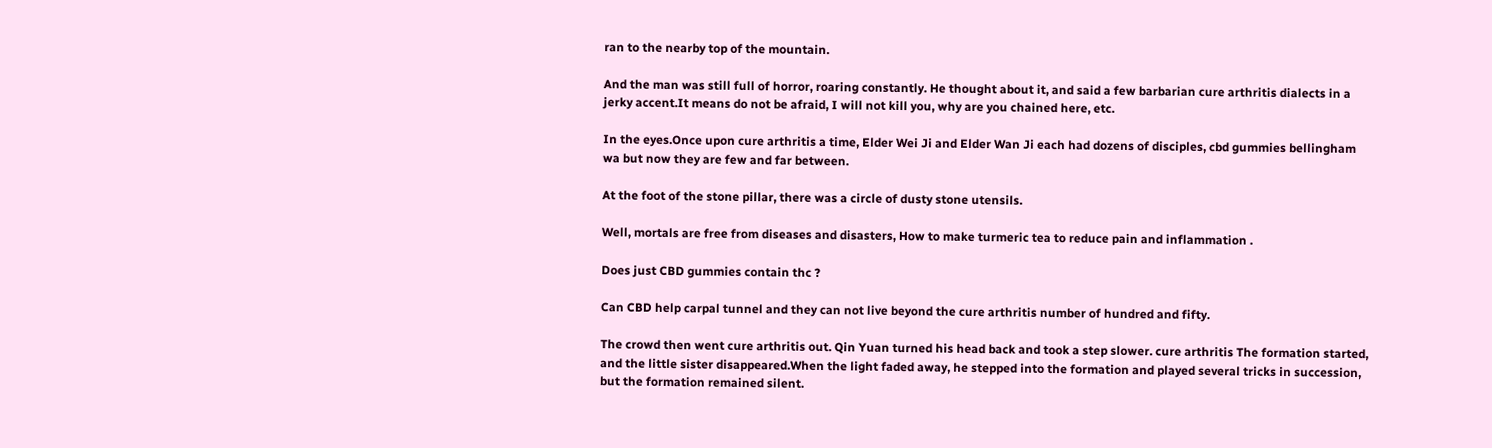ran to the nearby top of the mountain.

And the man was still full of horror, roaring constantly. He thought about it, and said a few barbarian cure arthritis dialects in a jerky accent.It means do not be afraid, I will not kill you, why are you chained here, etc.

In the eyes.Once upon cure arthritis a time, Elder Wei Ji and Elder Wan Ji each had dozens of disciples, cbd gummies bellingham wa but now they are few and far between.

At the foot of the stone pillar, there was a circle of dusty stone utensils.

Well, mortals are free from diseases and disasters, How to make turmeric tea to reduce pain and inflammation .

Does just CBD gummies contain thc ?

Can CBD help carpal tunnel and they can not live beyond the cure arthritis number of hundred and fifty.

The crowd then went cure arthritis out. Qin Yuan turned his head back and took a step slower. cure arthritis The formation started, and the little sister disappeared.When the light faded away, he stepped into the formation and played several tricks in succession, but the formation remained silent.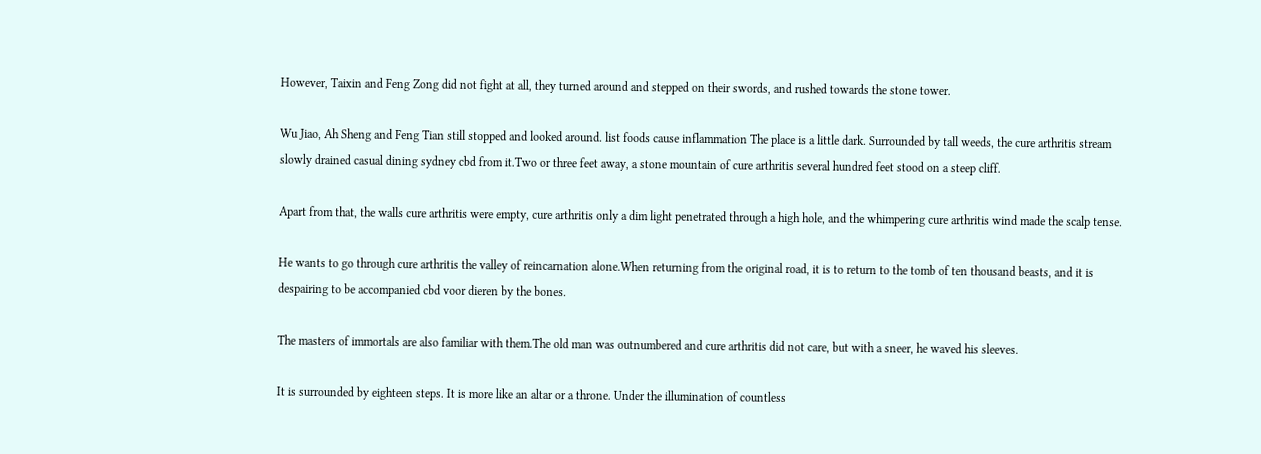However, Taixin and Feng Zong did not fight at all, they turned around and stepped on their swords, and rushed towards the stone tower.

Wu Jiao, Ah Sheng and Feng Tian still stopped and looked around. list foods cause inflammation The place is a little dark. Surrounded by tall weeds, the cure arthritis stream slowly drained casual dining sydney cbd from it.Two or three feet away, a stone mountain of cure arthritis several hundred feet stood on a steep cliff.

Apart from that, the walls cure arthritis were empty, cure arthritis only a dim light penetrated through a high hole, and the whimpering cure arthritis wind made the scalp tense.

He wants to go through cure arthritis the valley of reincarnation alone.When returning from the original road, it is to return to the tomb of ten thousand beasts, and it is despairing to be accompanied cbd voor dieren by the bones.

The masters of immortals are also familiar with them.The old man was outnumbered and cure arthritis did not care, but with a sneer, he waved his sleeves.

It is surrounded by eighteen steps. It is more like an altar or a throne. Under the illumination of countless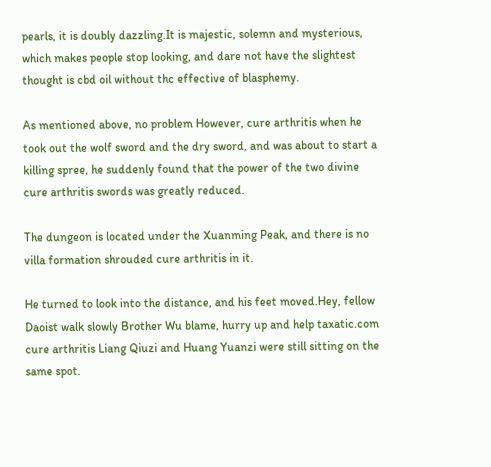pearls, it is doubly dazzling.It is majestic, solemn and mysterious, which makes people stop looking, and dare not have the slightest thought is cbd oil without thc effective of blasphemy.

As mentioned above, no problem However, cure arthritis when he took out the wolf sword and the dry sword, and was about to start a killing spree, he suddenly found that the power of the two divine cure arthritis swords was greatly reduced.

The dungeon is located under the Xuanming Peak, and there is no villa formation shrouded cure arthritis in it.

He turned to look into the distance, and his feet moved.Hey, fellow Daoist walk slowly Brother Wu blame, hurry up and help taxatic.com cure arthritis Liang Qiuzi and Huang Yuanzi were still sitting on the same spot.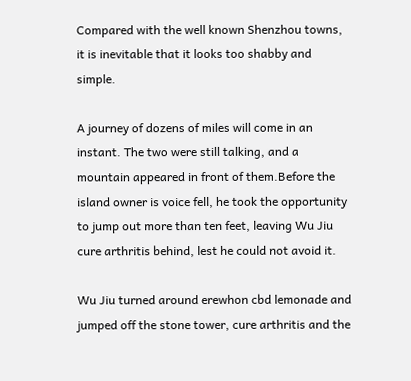Compared with the well known Shenzhou towns, it is inevitable that it looks too shabby and simple.

A journey of dozens of miles will come in an instant. The two were still talking, and a mountain appeared in front of them.Before the island owner is voice fell, he took the opportunity to jump out more than ten feet, leaving Wu Jiu cure arthritis behind, lest he could not avoid it.

Wu Jiu turned around erewhon cbd lemonade and jumped off the stone tower, cure arthritis and the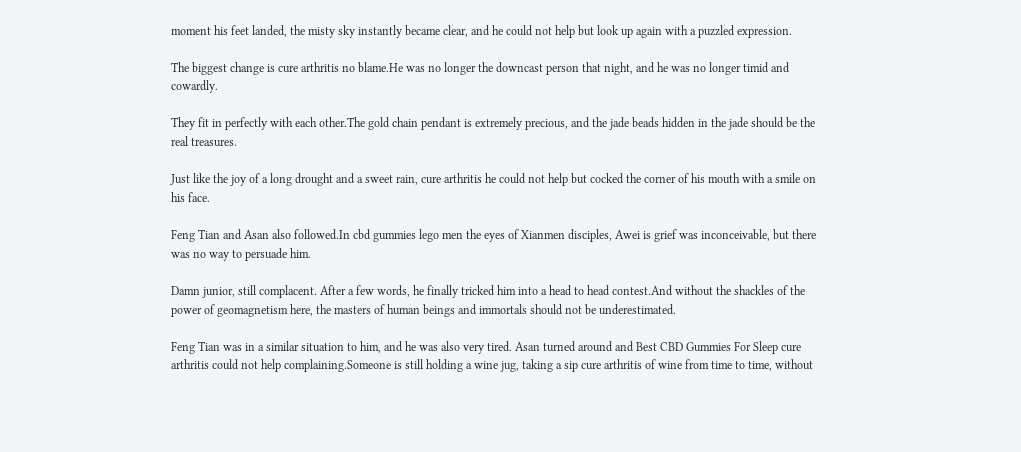moment his feet landed, the misty sky instantly became clear, and he could not help but look up again with a puzzled expression.

The biggest change is cure arthritis no blame.He was no longer the downcast person that night, and he was no longer timid and cowardly.

They fit in perfectly with each other.The gold chain pendant is extremely precious, and the jade beads hidden in the jade should be the real treasures.

Just like the joy of a long drought and a sweet rain, cure arthritis he could not help but cocked the corner of his mouth with a smile on his face.

Feng Tian and Asan also followed.In cbd gummies lego men the eyes of Xianmen disciples, Awei is grief was inconceivable, but there was no way to persuade him.

Damn junior, still complacent. After a few words, he finally tricked him into a head to head contest.And without the shackles of the power of geomagnetism here, the masters of human beings and immortals should not be underestimated.

Feng Tian was in a similar situation to him, and he was also very tired. Asan turned around and Best CBD Gummies For Sleep cure arthritis could not help complaining.Someone is still holding a wine jug, taking a sip cure arthritis of wine from time to time, without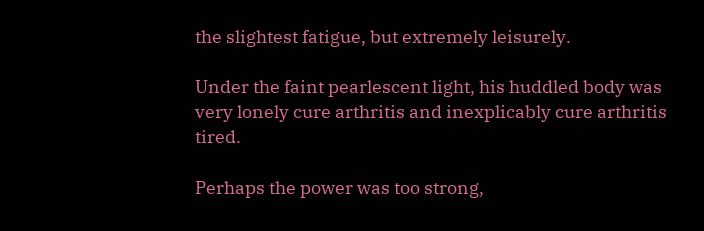the slightest fatigue, but extremely leisurely.

Under the faint pearlescent light, his huddled body was very lonely cure arthritis and inexplicably cure arthritis tired.

Perhaps the power was too strong,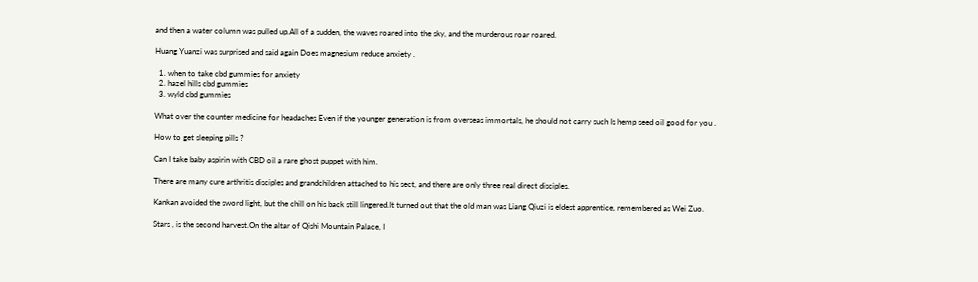and then a water column was pulled up.All of a sudden, the waves roared into the sky, and the murderous roar roared.

Huang Yuanzi was surprised and said again Does magnesium reduce anxiety .

  1. when to take cbd gummies for anxiety
  2. hazel hills cbd gummies
  3. wyld cbd gummies

What over the counter medicine for headaches Even if the younger generation is from overseas immortals, he should not carry such Is hemp seed oil good for you .

How to get sleeping pills ?

Can I take baby aspirin with CBD oil a rare ghost puppet with him.

There are many cure arthritis disciples and grandchildren attached to his sect, and there are only three real direct disciples.

Kankan avoided the sword light, but the chill on his back still lingered.It turned out that the old man was Liang Qiuzi is eldest apprentice, remembered as Wei Zuo.

Stars , is the second harvest.On the altar of Qishi Mountain Palace, I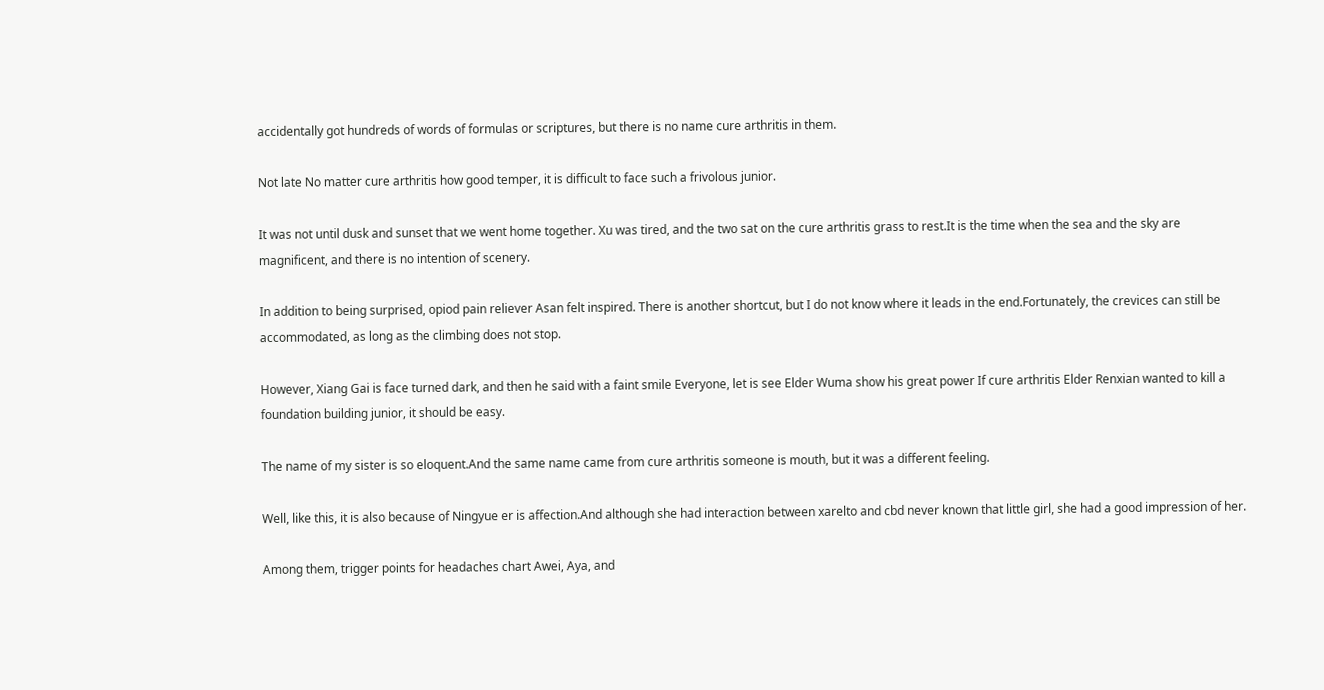accidentally got hundreds of words of formulas or scriptures, but there is no name cure arthritis in them.

Not late No matter cure arthritis how good temper, it is difficult to face such a frivolous junior.

It was not until dusk and sunset that we went home together. Xu was tired, and the two sat on the cure arthritis grass to rest.It is the time when the sea and the sky are magnificent, and there is no intention of scenery.

In addition to being surprised, opiod pain reliever Asan felt inspired. There is another shortcut, but I do not know where it leads in the end.Fortunately, the crevices can still be accommodated, as long as the climbing does not stop.

However, Xiang Gai is face turned dark, and then he said with a faint smile Everyone, let is see Elder Wuma show his great power If cure arthritis Elder Renxian wanted to kill a foundation building junior, it should be easy.

The name of my sister is so eloquent.And the same name came from cure arthritis someone is mouth, but it was a different feeling.

Well, like this, it is also because of Ningyue er is affection.And although she had interaction between xarelto and cbd never known that little girl, she had a good impression of her.

Among them, trigger points for headaches chart Awei, Aya, and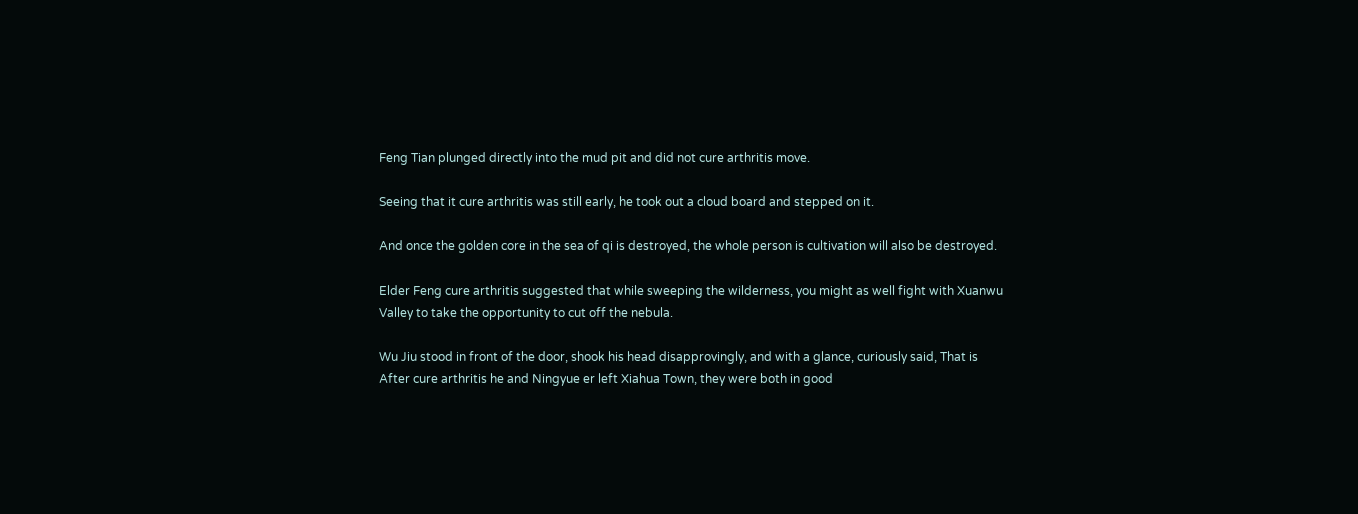Feng Tian plunged directly into the mud pit and did not cure arthritis move.

Seeing that it cure arthritis was still early, he took out a cloud board and stepped on it.

And once the golden core in the sea of qi is destroyed, the whole person is cultivation will also be destroyed.

Elder Feng cure arthritis suggested that while sweeping the wilderness, you might as well fight with Xuanwu Valley to take the opportunity to cut off the nebula.

Wu Jiu stood in front of the door, shook his head disapprovingly, and with a glance, curiously said, That is After cure arthritis he and Ningyue er left Xiahua Town, they were both in good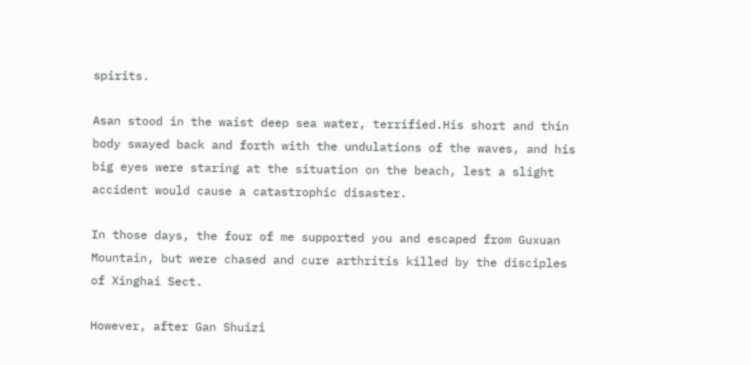spirits.

Asan stood in the waist deep sea water, terrified.His short and thin body swayed back and forth with the undulations of the waves, and his big eyes were staring at the situation on the beach, lest a slight accident would cause a catastrophic disaster.

In those days, the four of me supported you and escaped from Guxuan Mountain, but were chased and cure arthritis killed by the disciples of Xinghai Sect.

However, after Gan Shuizi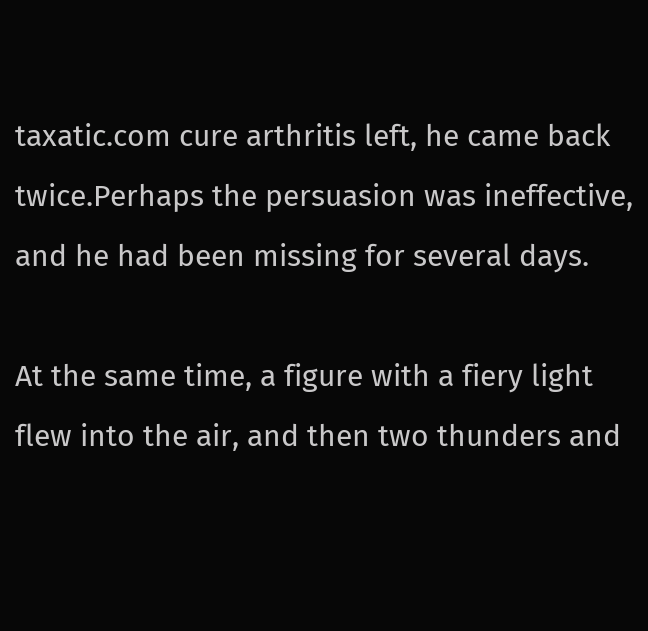taxatic.com cure arthritis left, he came back twice.Perhaps the persuasion was ineffective, and he had been missing for several days.

At the same time, a figure with a fiery light flew into the air, and then two thunders and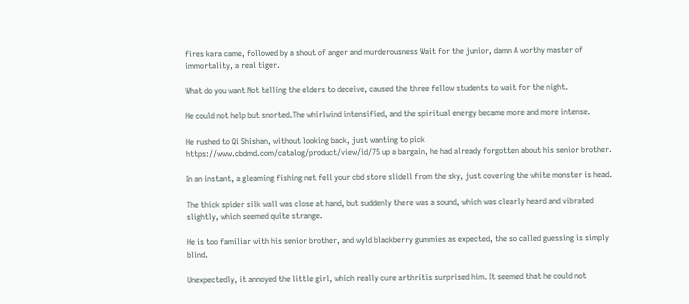fires kara came, followed by a shout of anger and murderousness Wait for the junior, damn A worthy master of immortality, a real tiger.

What do you want Not telling the elders to deceive, caused the three fellow students to wait for the night.

He could not help but snorted.The whirlwind intensified, and the spiritual energy became more and more intense.

He rushed to Qi Shishan, without looking back, just wanting to pick https://www.cbdmd.com/catalog/product/view/id/75 up a bargain, he had already forgotten about his senior brother.

In an instant, a gleaming fishing net fell your cbd store slidell from the sky, just covering the white monster is head.

The thick spider silk wall was close at hand, but suddenly there was a sound, which was clearly heard and vibrated slightly, which seemed quite strange.

He is too familiar with his senior brother, and wyld blackberry gummies as expected, the so called guessing is simply blind.

Unexpectedly, it annoyed the little girl, which really cure arthritis surprised him. It seemed that he could not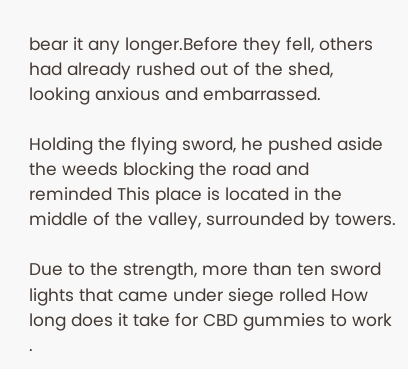bear it any longer.Before they fell, others had already rushed out of the shed, looking anxious and embarrassed.

Holding the flying sword, he pushed aside the weeds blocking the road and reminded This place is located in the middle of the valley, surrounded by towers.

Due to the strength, more than ten sword lights that came under siege rolled How long does it take for CBD gummies to work .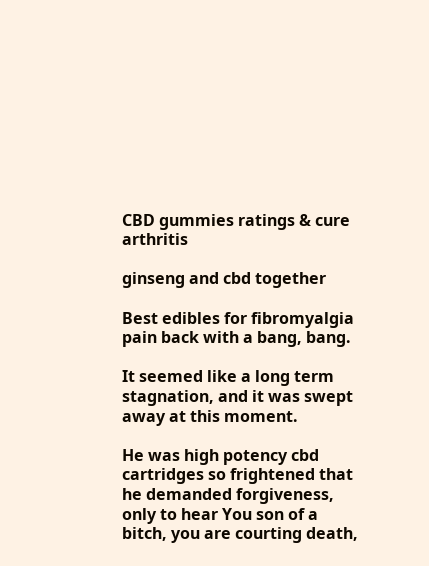CBD gummies ratings & cure arthritis

ginseng and cbd together

Best edibles for fibromyalgia pain back with a bang, bang.

It seemed like a long term stagnation, and it was swept away at this moment.

He was high potency cbd cartridges so frightened that he demanded forgiveness, only to hear You son of a bitch, you are courting death,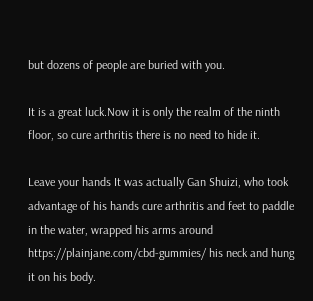but dozens of people are buried with you.

It is a great luck.Now it is only the realm of the ninth floor, so cure arthritis there is no need to hide it.

Leave your hands It was actually Gan Shuizi, who took advantage of his hands cure arthritis and feet to paddle in the water, wrapped his arms around https://plainjane.com/cbd-gummies/ his neck and hung it on his body.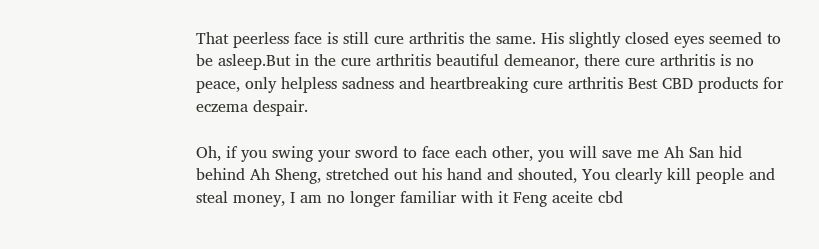That peerless face is still cure arthritis the same. His slightly closed eyes seemed to be asleep.But in the cure arthritis beautiful demeanor, there cure arthritis is no peace, only helpless sadness and heartbreaking cure arthritis Best CBD products for eczema despair.

Oh, if you swing your sword to face each other, you will save me Ah San hid behind Ah Sheng, stretched out his hand and shouted, You clearly kill people and steal money, I am no longer familiar with it Feng aceite cbd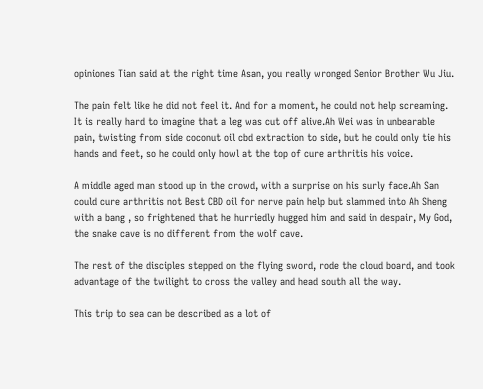opiniones Tian said at the right time Asan, you really wronged Senior Brother Wu Jiu.

The pain felt like he did not feel it. And for a moment, he could not help screaming. It is really hard to imagine that a leg was cut off alive.Ah Wei was in unbearable pain, twisting from side coconut oil cbd extraction to side, but he could only tie his hands and feet, so he could only howl at the top of cure arthritis his voice.

A middle aged man stood up in the crowd, with a surprise on his surly face.Ah San could cure arthritis not Best CBD oil for nerve pain help but slammed into Ah Sheng with a bang , so frightened that he hurriedly hugged him and said in despair, My God, the snake cave is no different from the wolf cave.

The rest of the disciples stepped on the flying sword, rode the cloud board, and took advantage of the twilight to cross the valley and head south all the way.

This trip to sea can be described as a lot of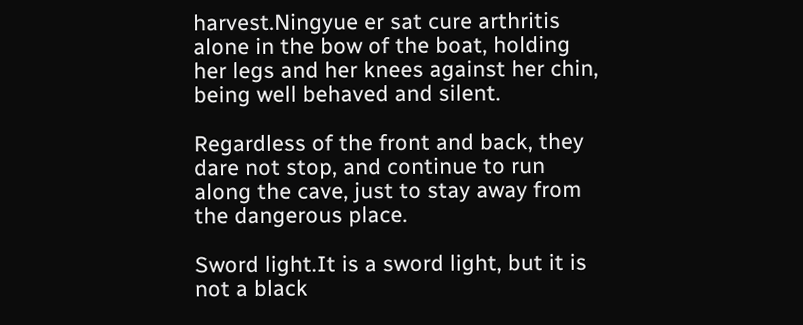harvest.Ningyue er sat cure arthritis alone in the bow of the boat, holding her legs and her knees against her chin, being well behaved and silent.

Regardless of the front and back, they dare not stop, and continue to run along the cave, just to stay away from the dangerous place.

Sword light.It is a sword light, but it is not a black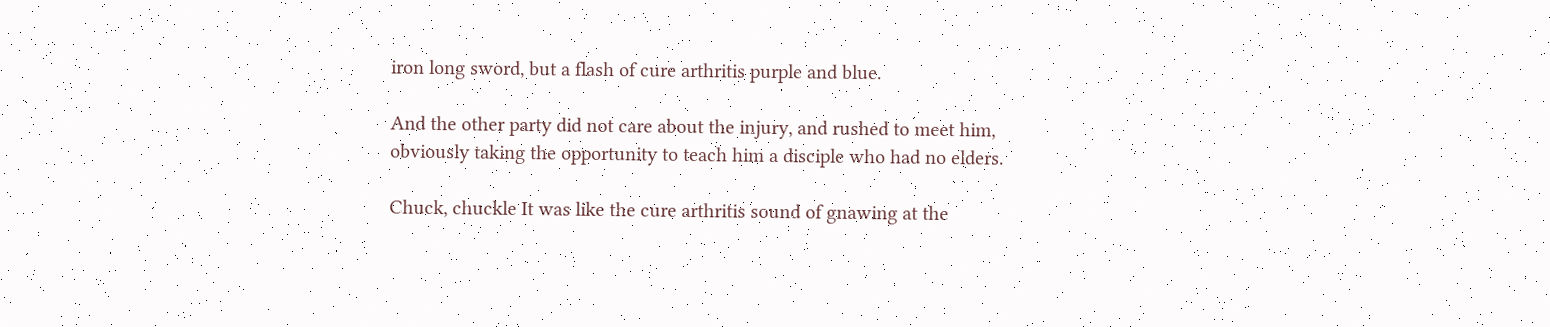iron long sword, but a flash of cure arthritis purple and blue.

And the other party did not care about the injury, and rushed to meet him, obviously taking the opportunity to teach him a disciple who had no elders.

Chuck, chuckle It was like the cure arthritis sound of gnawing at the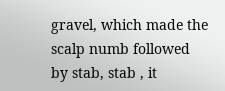gravel, which made the scalp numb followed by stab, stab , it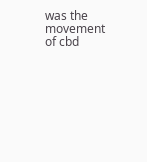was the movement of cbd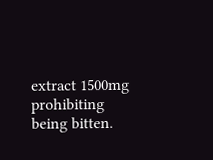extract 1500mg prohibiting being bitten.